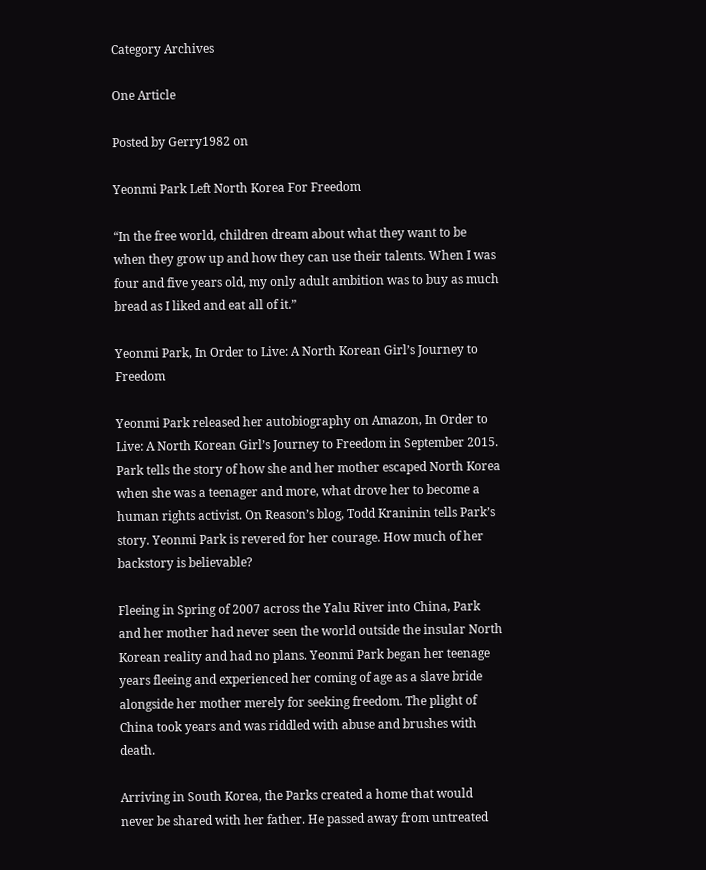Category Archives

One Article

Posted by Gerry1982 on

Yeonmi Park Left North Korea For Freedom

“In the free world, children dream about what they want to be when they grow up and how they can use their talents. When I was four and five years old, my only adult ambition was to buy as much bread as I liked and eat all of it.”

Yeonmi Park, In Order to Live: A North Korean Girl’s Journey to Freedom

Yeonmi Park released her autobiography on Amazon, In Order to Live: A North Korean Girl’s Journey to Freedom in September 2015. Park tells the story of how she and her mother escaped North Korea when she was a teenager and more, what drove her to become a human rights activist. On Reason’s blog, Todd Kraninin tells Park’s story. Yeonmi Park is revered for her courage. How much of her backstory is believable?

Fleeing in Spring of 2007 across the Yalu River into China, Park and her mother had never seen the world outside the insular North Korean reality and had no plans. Yeonmi Park began her teenage years fleeing and experienced her coming of age as a slave bride alongside her mother merely for seeking freedom. The plight of China took years and was riddled with abuse and brushes with death.

Arriving in South Korea, the Parks created a home that would never be shared with her father. He passed away from untreated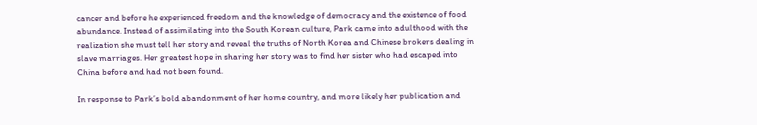cancer and before he experienced freedom and the knowledge of democracy and the existence of food abundance. Instead of assimilating into the South Korean culture, Park came into adulthood with the realization she must tell her story and reveal the truths of North Korea and Chinese brokers dealing in slave marriages. Her greatest hope in sharing her story was to find her sister who had escaped into China before and had not been found.

In response to Park’s bold abandonment of her home country, and more likely her publication and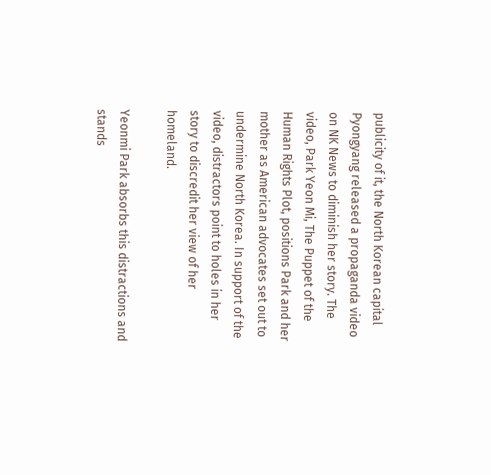publicity of it, the North Korean capital Pyongyang released a propaganda video on NK News to diminish her story. The video, Park Yeon Mi, The Puppet of the Human Rights Plot, positions Park and her mother as American advocates set out to undermine North Korea. In support of the video, distractors point to holes in her story to discredit her view of her homeland.

Yeonmi Park absorbs this distractions and stands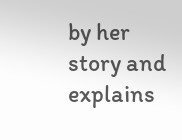by her story and explains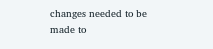changes needed to be made to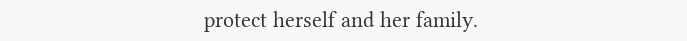protect herself and her family.